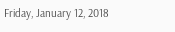Friday, January 12, 2018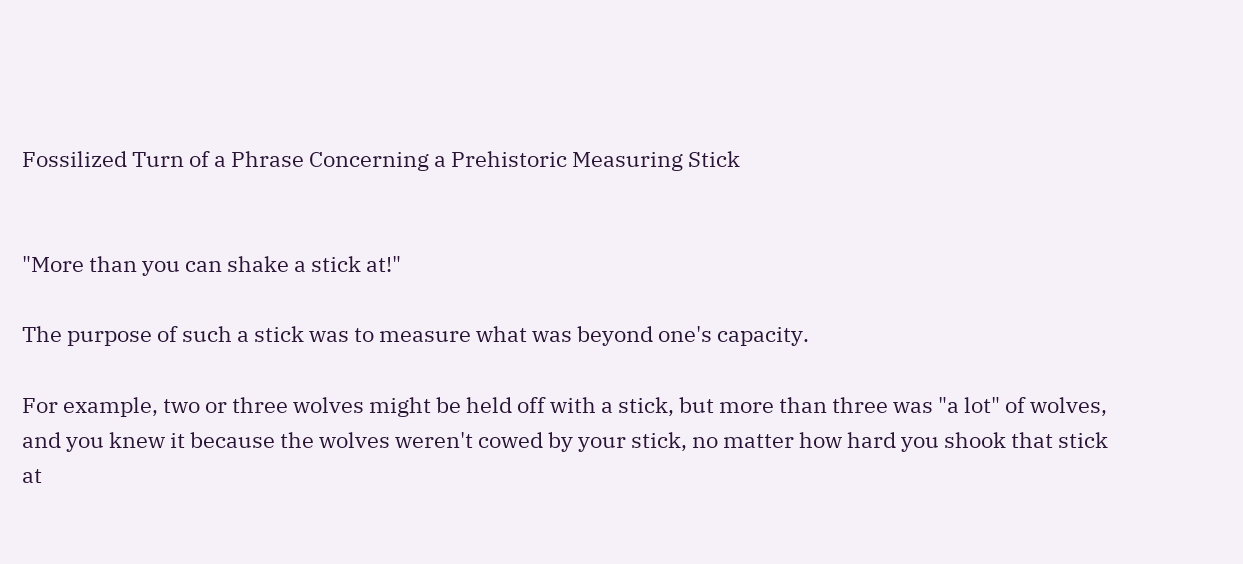Fossilized Turn of a Phrase Concerning a Prehistoric Measuring Stick


"More than you can shake a stick at!"

The purpose of such a stick was to measure what was beyond one's capacity.

For example, two or three wolves might be held off with a stick, but more than three was "a lot" of wolves, and you knew it because the wolves weren't cowed by your stick, no matter how hard you shook that stick at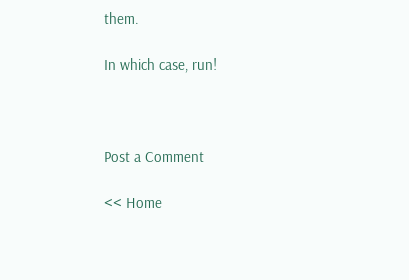them.

In which case, run!



Post a Comment

<< Home